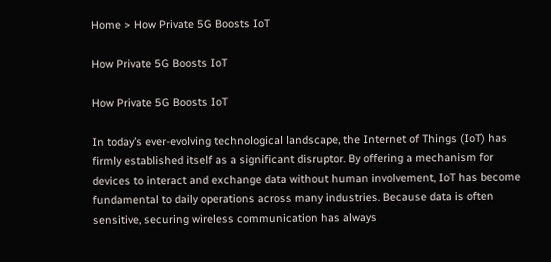Home > How Private 5G Boosts IoT

How Private 5G Boosts IoT

How Private 5G Boosts IoT

In today’s ever-evolving technological landscape, the Internet of Things (IoT) has firmly established itself as a significant disruptor. By offering a mechanism for devices to interact and exchange data without human involvement, IoT has become fundamental to daily operations across many industries. Because data is often sensitive, securing wireless communication has always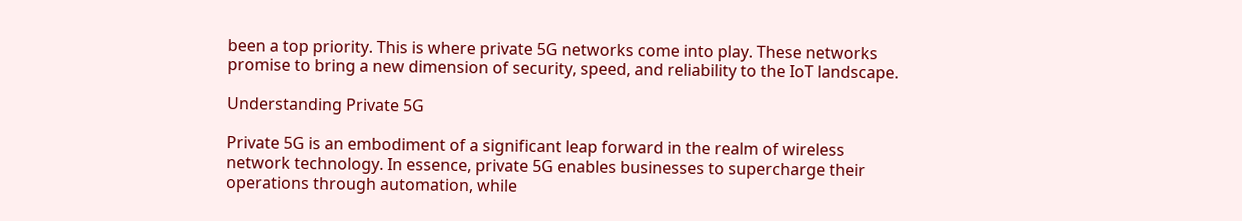been a top priority. This is where private 5G networks come into play. These networks promise to bring a new dimension of security, speed, and reliability to the IoT landscape.

Understanding Private 5G

Private 5G is an embodiment of a significant leap forward in the realm of wireless network technology. In essence, private 5G enables businesses to supercharge their operations through automation, while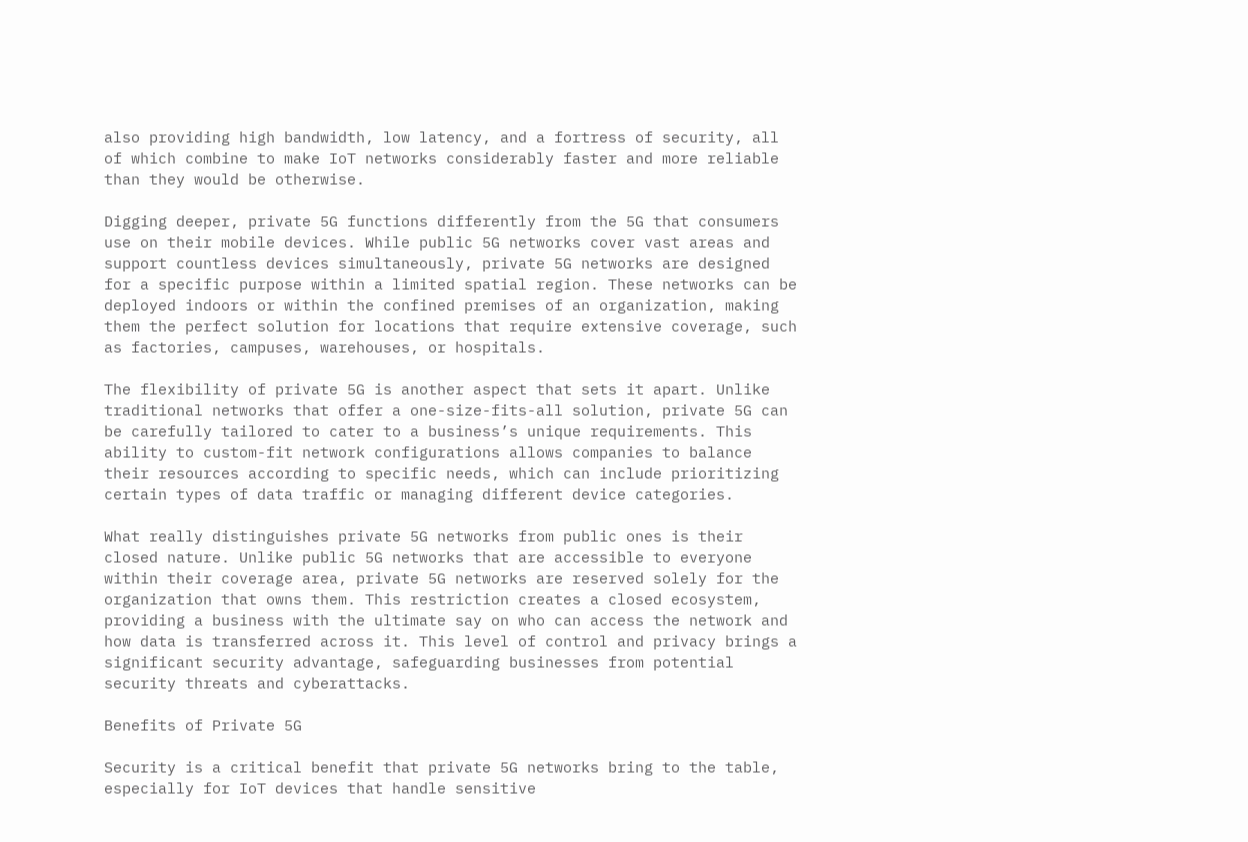also providing high bandwidth, low latency, and a fortress of security, all of which combine to make IoT networks considerably faster and more reliable than they would be otherwise.

Digging deeper, private 5G functions differently from the 5G that consumers use on their mobile devices. While public 5G networks cover vast areas and support countless devices simultaneously, private 5G networks are designed for a specific purpose within a limited spatial region. These networks can be deployed indoors or within the confined premises of an organization, making them the perfect solution for locations that require extensive coverage, such as factories, campuses, warehouses, or hospitals.

The flexibility of private 5G is another aspect that sets it apart. Unlike traditional networks that offer a one-size-fits-all solution, private 5G can be carefully tailored to cater to a business’s unique requirements. This ability to custom-fit network configurations allows companies to balance their resources according to specific needs, which can include prioritizing certain types of data traffic or managing different device categories.

What really distinguishes private 5G networks from public ones is their closed nature. Unlike public 5G networks that are accessible to everyone within their coverage area, private 5G networks are reserved solely for the organization that owns them. This restriction creates a closed ecosystem, providing a business with the ultimate say on who can access the network and how data is transferred across it. This level of control and privacy brings a significant security advantage, safeguarding businesses from potential security threats and cyberattacks.

Benefits of Private 5G

Security is a critical benefit that private 5G networks bring to the table, especially for IoT devices that handle sensitive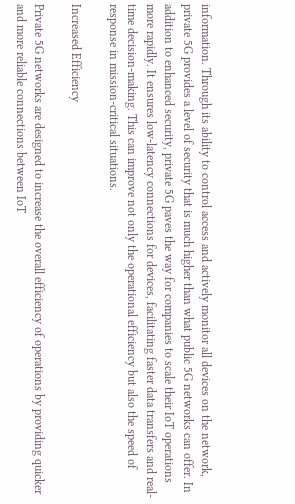information. Through its ability to control access and actively monitor all devices on the network, private 5G provides a level of security that is much higher than what public 5G networks can offer. In addition to enhanced security, private 5G paves the way for companies to scale their IoT operations more rapidly. It ensures low-latency connections for devices, facilitating faster data transfers and real-time decision-making. This can improve not only the operational efficiency but also the speed of response in mission-critical situations.

Increased Efficiency

Private 5G networks are designed to increase the overall efficiency of operations by providing quicker and more reliable connections between IoT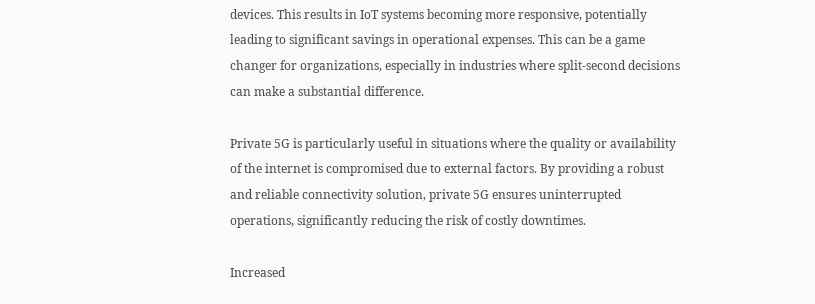devices. This results in IoT systems becoming more responsive, potentially leading to significant savings in operational expenses. This can be a game changer for organizations, especially in industries where split-second decisions can make a substantial difference.

Private 5G is particularly useful in situations where the quality or availability of the internet is compromised due to external factors. By providing a robust and reliable connectivity solution, private 5G ensures uninterrupted operations, significantly reducing the risk of costly downtimes.

Increased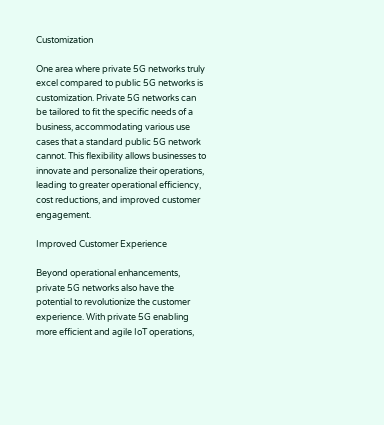Customization

One area where private 5G networks truly excel compared to public 5G networks is customization. Private 5G networks can be tailored to fit the specific needs of a business, accommodating various use cases that a standard public 5G network cannot. This flexibility allows businesses to innovate and personalize their operations, leading to greater operational efficiency, cost reductions, and improved customer engagement.

Improved Customer Experience

Beyond operational enhancements, private 5G networks also have the potential to revolutionize the customer experience. With private 5G enabling more efficient and agile IoT operations,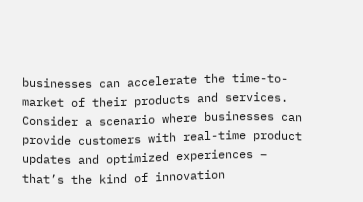businesses can accelerate the time-to-market of their products and services. Consider a scenario where businesses can provide customers with real-time product updates and optimized experiences – that’s the kind of innovation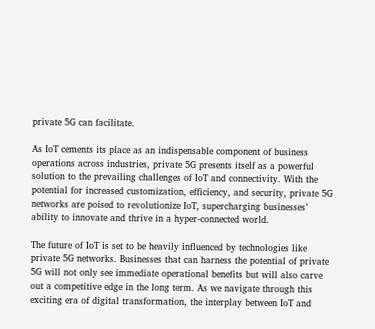private 5G can facilitate.

As IoT cements its place as an indispensable component of business operations across industries, private 5G presents itself as a powerful solution to the prevailing challenges of IoT and connectivity. With the potential for increased customization, efficiency, and security, private 5G networks are poised to revolutionize IoT, supercharging businesses’ ability to innovate and thrive in a hyper-connected world.

The future of IoT is set to be heavily influenced by technologies like private 5G networks. Businesses that can harness the potential of private 5G will not only see immediate operational benefits but will also carve out a competitive edge in the long term. As we navigate through this exciting era of digital transformation, the interplay between IoT and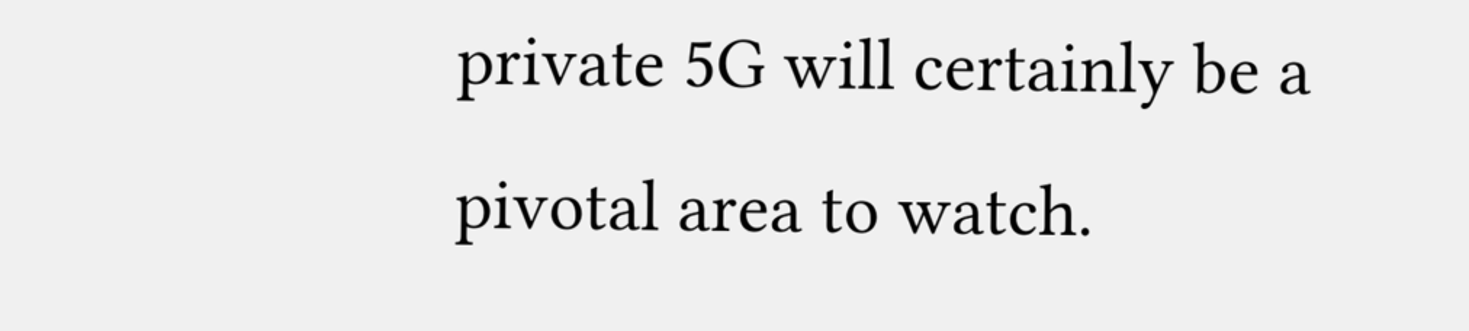private 5G will certainly be a pivotal area to watch.